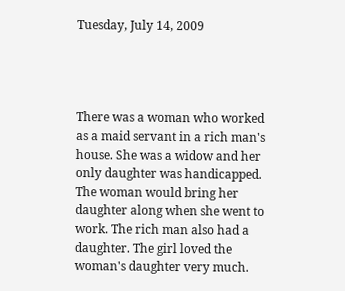Tuesday, July 14, 2009




There was a woman who worked as a maid servant in a rich man's house. She was a widow and her only daughter was handicapped. The woman would bring her daughter along when she went to work. The rich man also had a daughter. The girl loved the woman's daughter very much.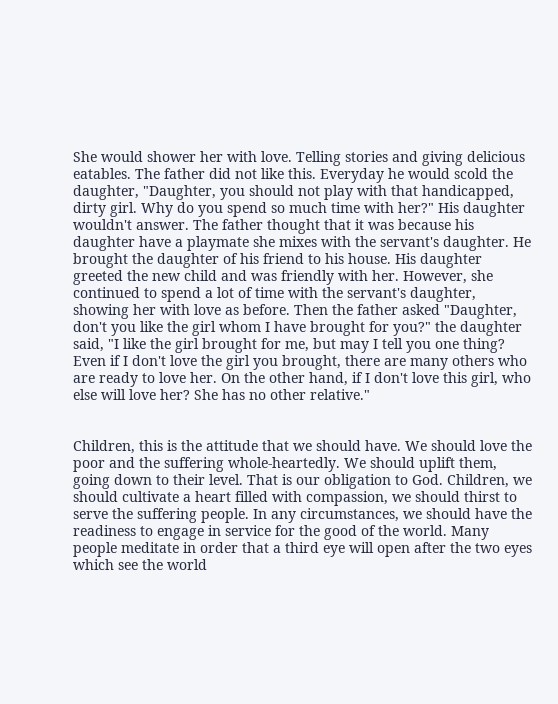She would shower her with love. Telling stories and giving delicious eatables. The father did not like this. Everyday he would scold the daughter, "Daughter, you should not play with that handicapped, dirty girl. Why do you spend so much time with her?" His daughter wouldn't answer. The father thought that it was because his daughter have a playmate she mixes with the servant's daughter. He brought the daughter of his friend to his house. His daughter greeted the new child and was friendly with her. However, she continued to spend a lot of time with the servant's daughter, showing her with love as before. Then the father asked "Daughter, don't you like the girl whom I have brought for you?" the daughter said, "I like the girl brought for me, but may I tell you one thing? Even if I don't love the girl you brought, there are many others who are ready to love her. On the other hand, if I don't love this girl, who else will love her? She has no other relative."


Children, this is the attitude that we should have. We should love the poor and the suffering whole-heartedly. We should uplift them, going down to their level. That is our obligation to God. Children, we should cultivate a heart filled with compassion, we should thirst to serve the suffering people. In any circumstances, we should have the readiness to engage in service for the good of the world. Many people meditate in order that a third eye will open after the two eyes which see the world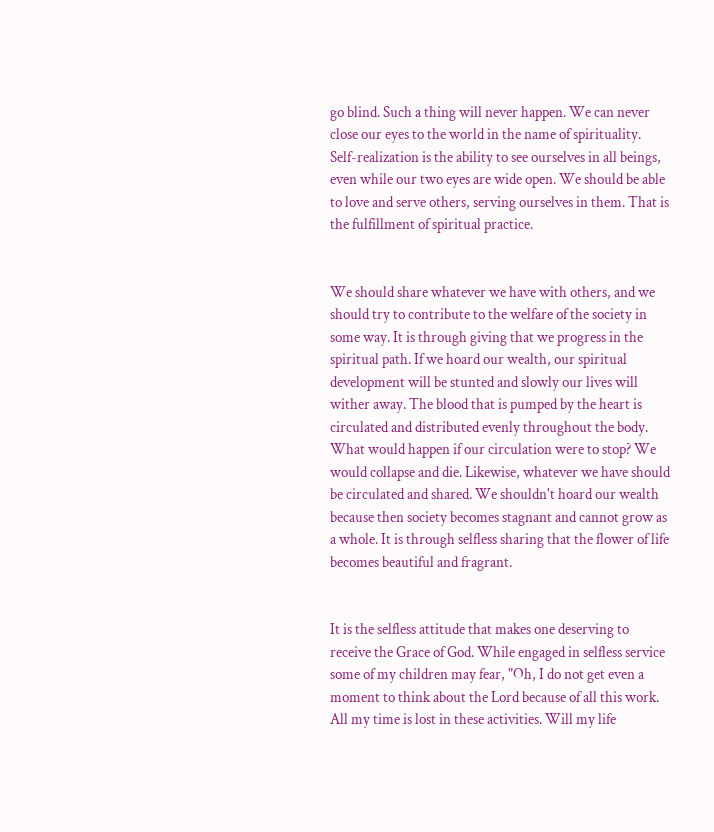go blind. Such a thing will never happen. We can never close our eyes to the world in the name of spirituality. Self-realization is the ability to see ourselves in all beings, even while our two eyes are wide open. We should be able to love and serve others, serving ourselves in them. That is the fulfillment of spiritual practice.


We should share whatever we have with others, and we should try to contribute to the welfare of the society in some way. It is through giving that we progress in the spiritual path. If we hoard our wealth, our spiritual development will be stunted and slowly our lives will wither away. The blood that is pumped by the heart is circulated and distributed evenly throughout the body. What would happen if our circulation were to stop? We would collapse and die. Likewise, whatever we have should be circulated and shared. We shouldn't hoard our wealth because then society becomes stagnant and cannot grow as a whole. It is through selfless sharing that the flower of life becomes beautiful and fragrant.


It is the selfless attitude that makes one deserving to receive the Grace of God. While engaged in selfless service some of my children may fear, "Oh, I do not get even a moment to think about the Lord because of all this work. All my time is lost in these activities. Will my life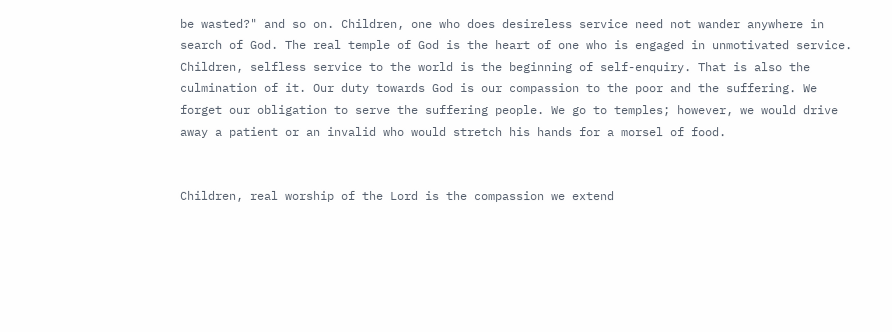be wasted?" and so on. Children, one who does desireless service need not wander anywhere in search of God. The real temple of God is the heart of one who is engaged in unmotivated service. Children, selfless service to the world is the beginning of self-enquiry. That is also the culmination of it. Our duty towards God is our compassion to the poor and the suffering. We forget our obligation to serve the suffering people. We go to temples; however, we would drive away a patient or an invalid who would stretch his hands for a morsel of food.


Children, real worship of the Lord is the compassion we extend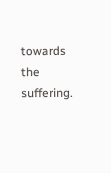towards the suffering.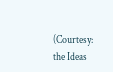(Courtesy: the Ideas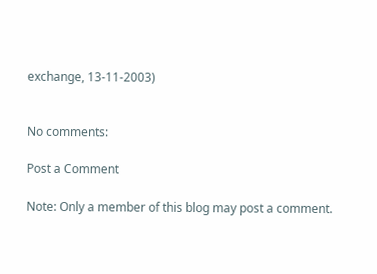exchange, 13-11-2003)


No comments:

Post a Comment

Note: Only a member of this blog may post a comment.